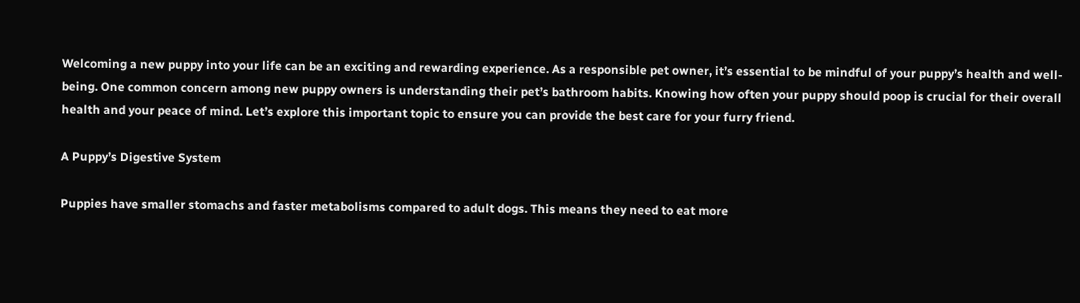Welcoming a new puppy into your life can be an exciting and rewarding experience. As a responsible pet owner, it’s essential to be mindful of your puppy’s health and well-being. One common concern among new puppy owners is understanding their pet’s bathroom habits. Knowing how often your puppy should poop is crucial for their overall health and your peace of mind. Let’s explore this important topic to ensure you can provide the best care for your furry friend.

A Puppy’s Digestive System

Puppies have smaller stomachs and faster metabolisms compared to adult dogs. This means they need to eat more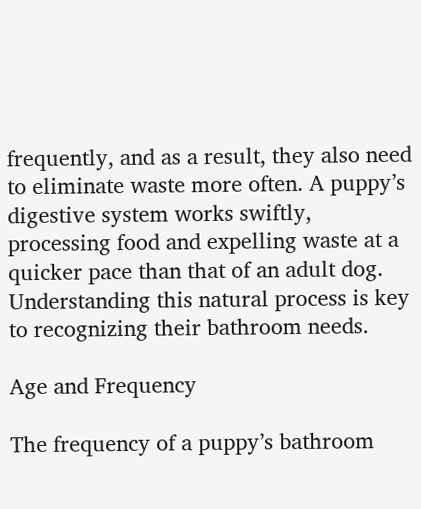frequently, and as a result, they also need to eliminate waste more often. A puppy’s digestive system works swiftly, processing food and expelling waste at a quicker pace than that of an adult dog. Understanding this natural process is key to recognizing their bathroom needs.

Age and Frequency

The frequency of a puppy’s bathroom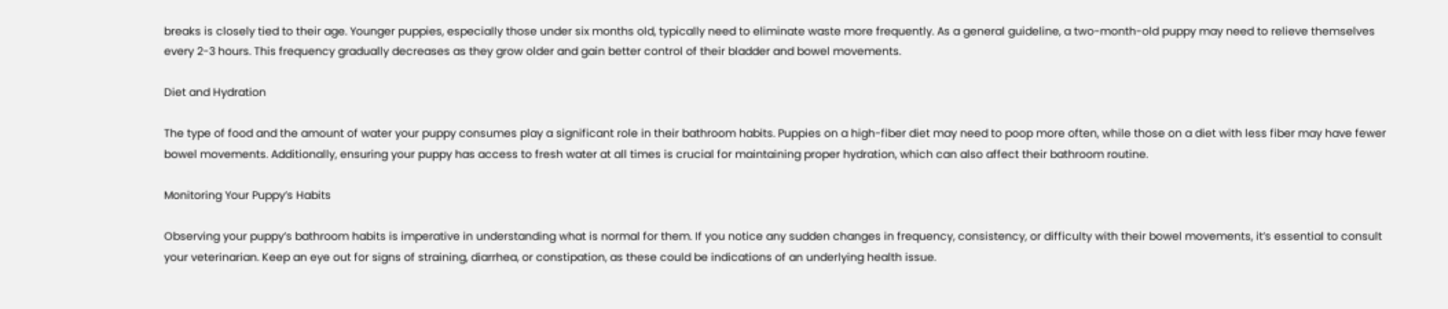breaks is closely tied to their age. Younger puppies, especially those under six months old, typically need to eliminate waste more frequently. As a general guideline, a two-month-old puppy may need to relieve themselves every 2-3 hours. This frequency gradually decreases as they grow older and gain better control of their bladder and bowel movements.

Diet and Hydration

The type of food and the amount of water your puppy consumes play a significant role in their bathroom habits. Puppies on a high-fiber diet may need to poop more often, while those on a diet with less fiber may have fewer bowel movements. Additionally, ensuring your puppy has access to fresh water at all times is crucial for maintaining proper hydration, which can also affect their bathroom routine.

Monitoring Your Puppy’s Habits

Observing your puppy’s bathroom habits is imperative in understanding what is normal for them. If you notice any sudden changes in frequency, consistency, or difficulty with their bowel movements, it’s essential to consult your veterinarian. Keep an eye out for signs of straining, diarrhea, or constipation, as these could be indications of an underlying health issue.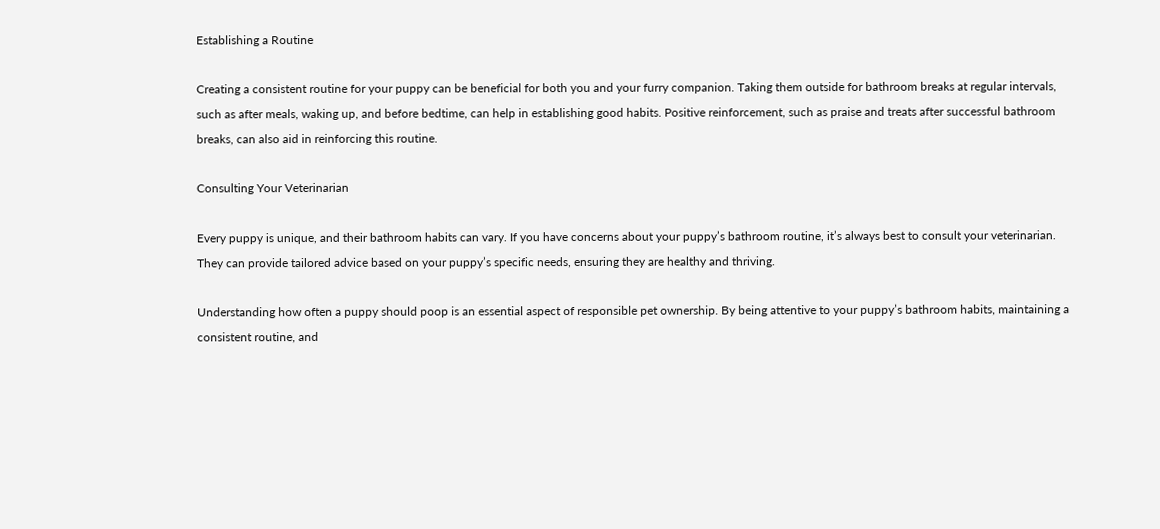Establishing a Routine

Creating a consistent routine for your puppy can be beneficial for both you and your furry companion. Taking them outside for bathroom breaks at regular intervals, such as after meals, waking up, and before bedtime, can help in establishing good habits. Positive reinforcement, such as praise and treats after successful bathroom breaks, can also aid in reinforcing this routine.

Consulting Your Veterinarian

Every puppy is unique, and their bathroom habits can vary. If you have concerns about your puppy’s bathroom routine, it’s always best to consult your veterinarian. They can provide tailored advice based on your puppy’s specific needs, ensuring they are healthy and thriving.

Understanding how often a puppy should poop is an essential aspect of responsible pet ownership. By being attentive to your puppy’s bathroom habits, maintaining a consistent routine, and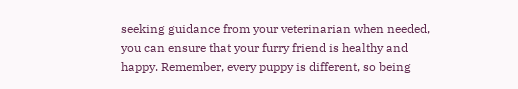seeking guidance from your veterinarian when needed, you can ensure that your furry friend is healthy and happy. Remember, every puppy is different, so being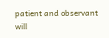patient and observant will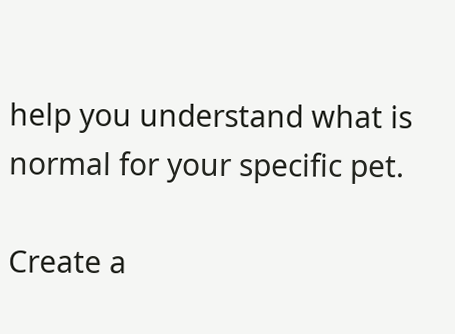help you understand what is normal for your specific pet.

Create a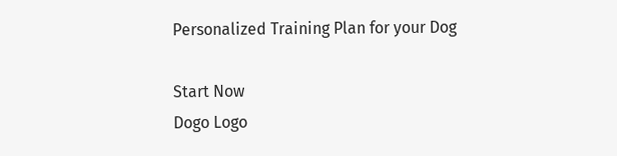Personalized Training Plan for your Dog

Start Now
Dogo Logo